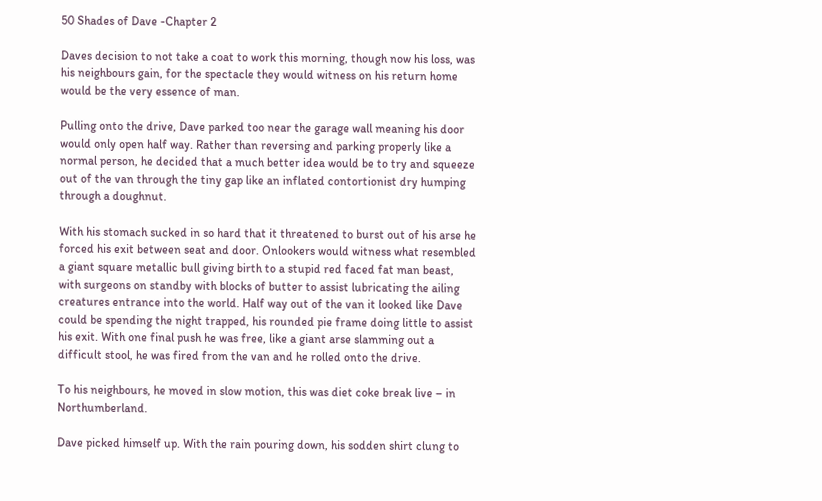50 Shades of Dave -Chapter 2

Daves decision to not take a coat to work this morning, though now his loss, was his neighbours gain, for the spectacle they would witness on his return home would be the very essence of man.

Pulling onto the drive, Dave parked too near the garage wall meaning his door would only open half way. Rather than reversing and parking properly like a normal person, he decided that a much better idea would be to try and squeeze out of the van through the tiny gap like an inflated contortionist dry humping through a doughnut.

With his stomach sucked in so hard that it threatened to burst out of his arse he forced his exit between seat and door. Onlookers would witness what resembled a giant square metallic bull giving birth to a stupid red faced fat man beast, with surgeons on standby with blocks of butter to assist lubricating the ailing creatures entrance into the world. Half way out of the van it looked like Dave could be spending the night trapped, his rounded pie frame doing little to assist his exit. With one final push he was free, like a giant arse slamming out a difficult stool, he was fired from the van and he rolled onto the drive.

To his neighbours, he moved in slow motion, this was diet coke break live – in Northumberland.

Dave picked himself up. With the rain pouring down, his sodden shirt clung to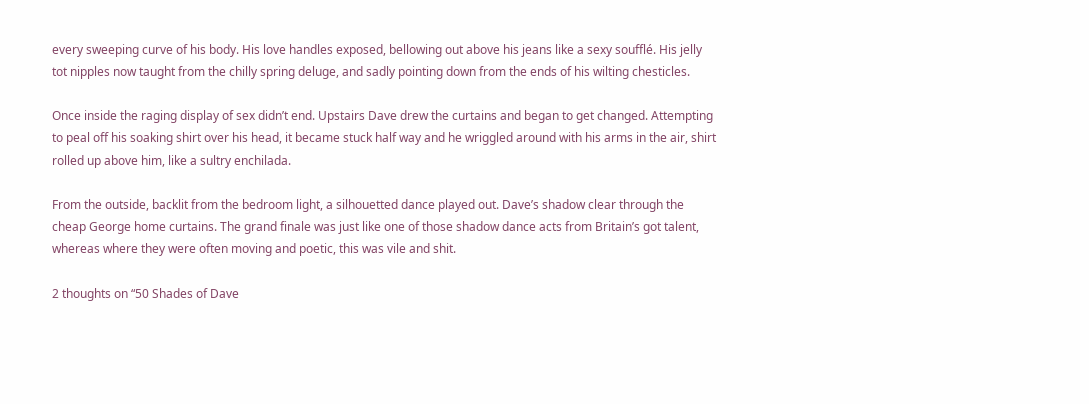every sweeping curve of his body. His love handles exposed, bellowing out above his jeans like a sexy soufflé. His jelly tot nipples now taught from the chilly spring deluge, and sadly pointing down from the ends of his wilting chesticles.

Once inside the raging display of sex didn’t end. Upstairs Dave drew the curtains and began to get changed. Attempting to peal off his soaking shirt over his head, it became stuck half way and he wriggled around with his arms in the air, shirt rolled up above him, like a sultry enchilada.

From the outside, backlit from the bedroom light, a silhouetted dance played out. Dave’s shadow clear through the cheap George home curtains. The grand finale was just like one of those shadow dance acts from Britain’s got talent, whereas where they were often moving and poetic, this was vile and shit.

2 thoughts on “50 Shades of Dave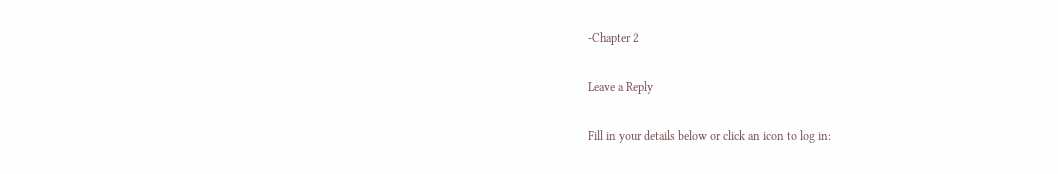-Chapter 2

Leave a Reply

Fill in your details below or click an icon to log in: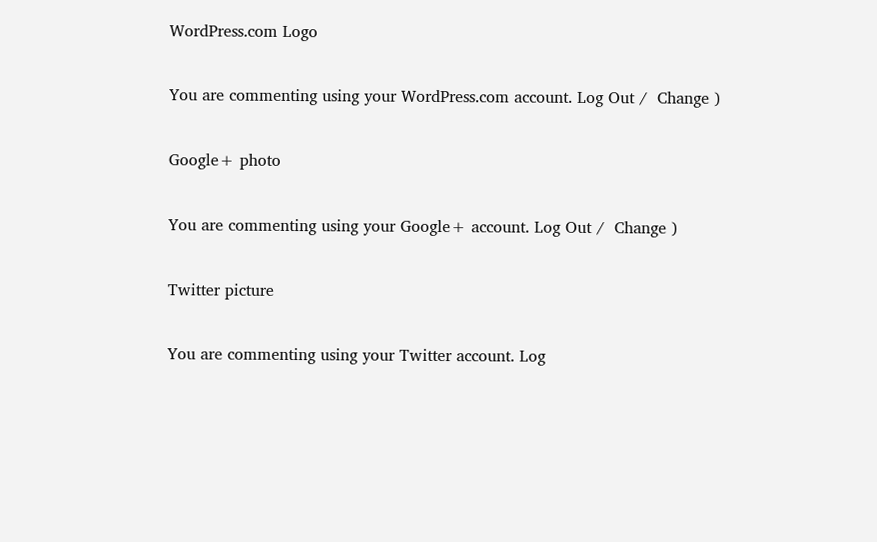WordPress.com Logo

You are commenting using your WordPress.com account. Log Out /  Change )

Google+ photo

You are commenting using your Google+ account. Log Out /  Change )

Twitter picture

You are commenting using your Twitter account. Log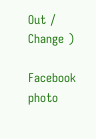Out /  Change )

Facebook photo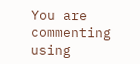You are commenting using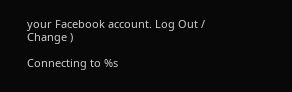your Facebook account. Log Out /  Change )

Connecting to %s